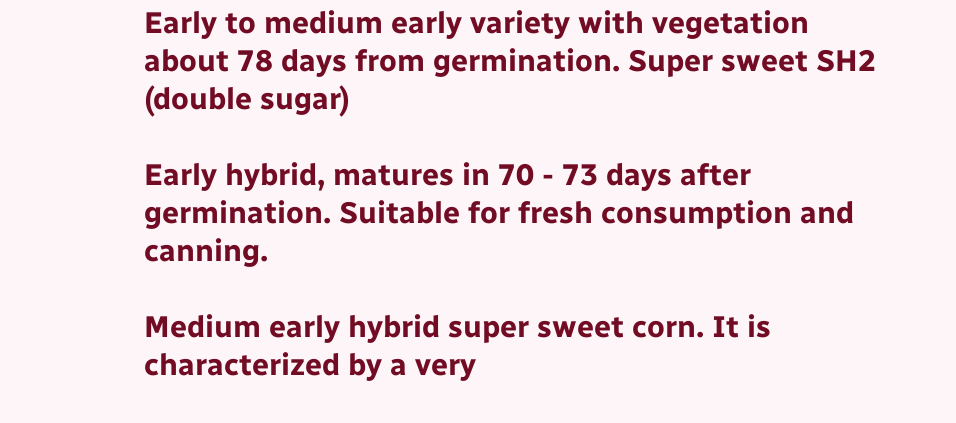Early to medium early variety with vegetation about 78 days from germination. Super sweet SH2 (double sugar)

Early hybrid, matures in 70 - 73 days after germination. Suitable for fresh consumption and canning.

Medium early hybrid super sweet corn. It is characterized by a very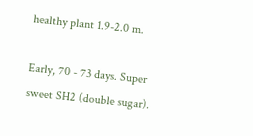healthy plant 1.9-2.0 m.

Early, 70 - 73 days. Super sweet SH2 (double sugar).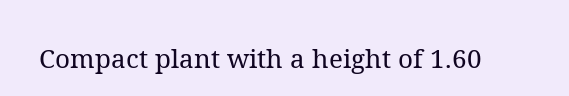Compact plant with a height of 1.60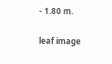- 1.80 m.

leaf image